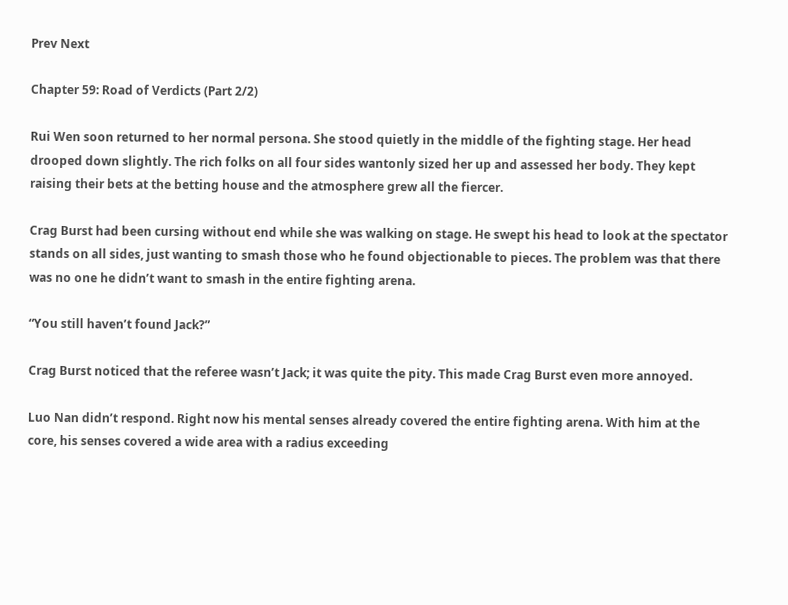Prev Next

Chapter 59: Road of Verdicts (Part 2/2)

Rui Wen soon returned to her normal persona. She stood quietly in the middle of the fighting stage. Her head drooped down slightly. The rich folks on all four sides wantonly sized her up and assessed her body. They kept raising their bets at the betting house and the atmosphere grew all the fiercer.

Crag Burst had been cursing without end while she was walking on stage. He swept his head to look at the spectator stands on all sides, just wanting to smash those who he found objectionable to pieces. The problem was that there was no one he didn’t want to smash in the entire fighting arena.

“You still haven’t found Jack?”

Crag Burst noticed that the referee wasn’t Jack; it was quite the pity. This made Crag Burst even more annoyed.

Luo Nan didn’t respond. Right now his mental senses already covered the entire fighting arena. With him at the core, his senses covered a wide area with a radius exceeding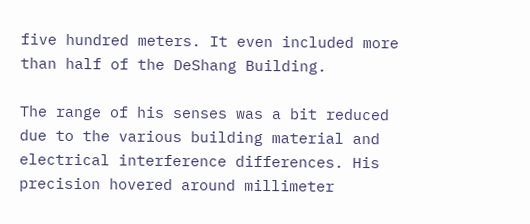five hundred meters. It even included more than half of the DeShang Building.

The range of his senses was a bit reduced due to the various building material and electrical interference differences. His precision hovered around millimeter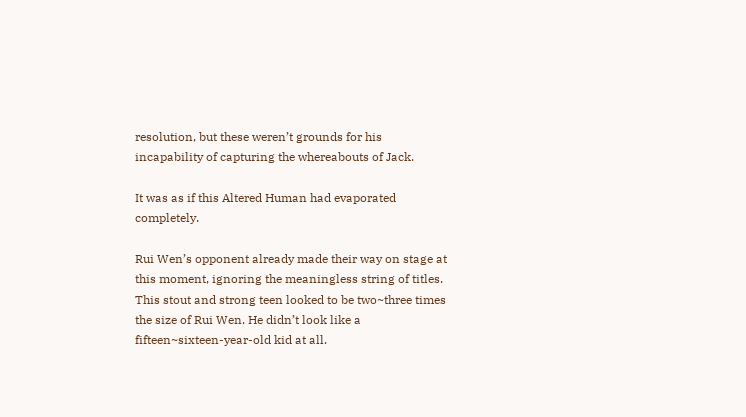resolution, but these weren’t grounds for his incapability of capturing the whereabouts of Jack.

It was as if this Altered Human had evaporated completely.

Rui Wen’s opponent already made their way on stage at this moment, ignoring the meaningless string of titles. This stout and strong teen looked to be two~three times the size of Rui Wen. He didn’t look like a fifteen~sixteen-year-old kid at all.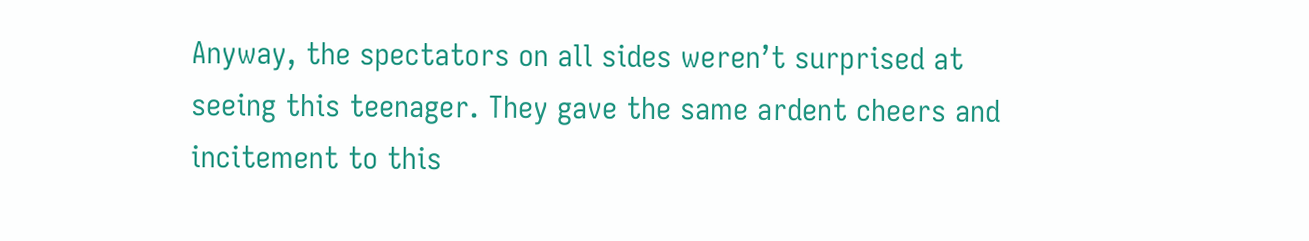Anyway, the spectators on all sides weren’t surprised at seeing this teenager. They gave the same ardent cheers and incitement to this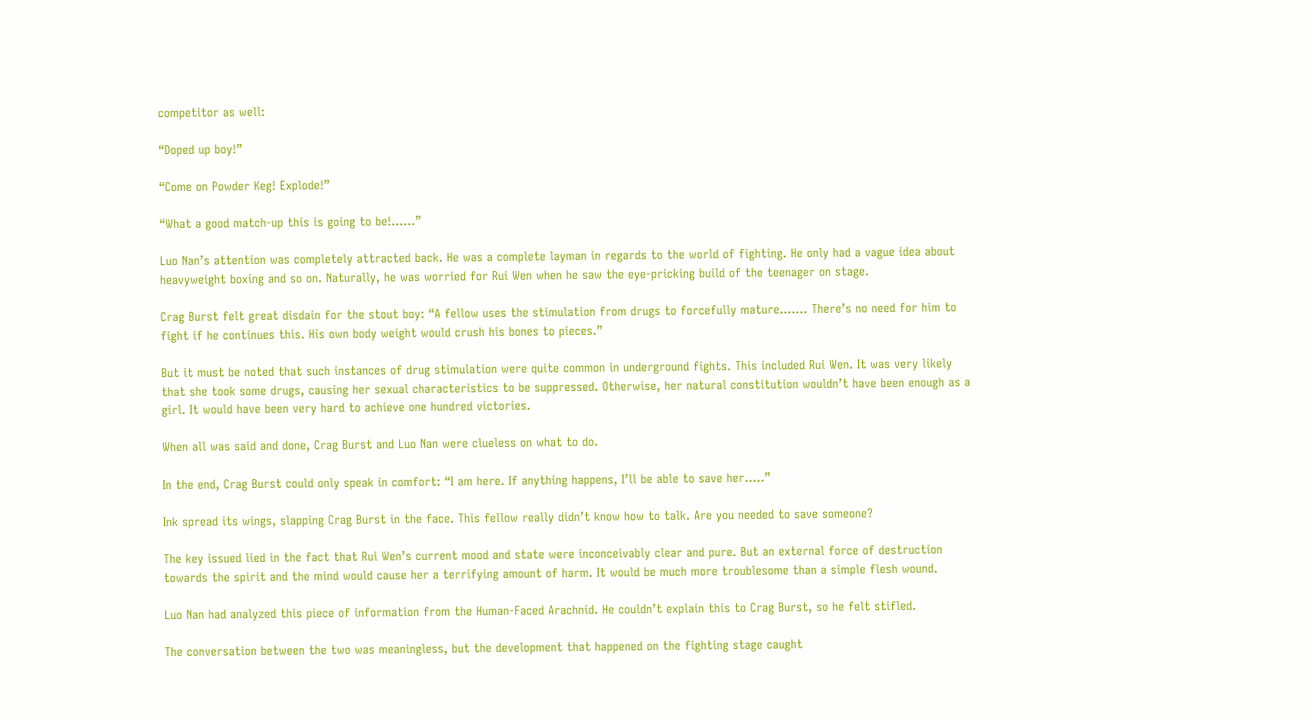competitor as well:

“Doped up boy!”

“Come on Powder Keg! Explode!”

“What a good match-up this is going to be!……”

Luo Nan’s attention was completely attracted back. He was a complete layman in regards to the world of fighting. He only had a vague idea about heavyweight boxing and so on. Naturally, he was worried for Rui Wen when he saw the eye-pricking build of the teenager on stage.

Crag Burst felt great disdain for the stout boy: “A fellow uses the stimulation from drugs to forcefully mature……. There’s no need for him to fight if he continues this. His own body weight would crush his bones to pieces.”

But it must be noted that such instances of drug stimulation were quite common in underground fights. This included Rui Wen. It was very likely that she took some drugs, causing her sexual characteristics to be suppressed. Otherwise, her natural constitution wouldn’t have been enough as a girl. It would have been very hard to achieve one hundred victories.

When all was said and done, Crag Burst and Luo Nan were clueless on what to do.

In the end, Crag Burst could only speak in comfort: “I am here. If anything happens, I’ll be able to save her…..”

Ink spread its wings, slapping Crag Burst in the face. This fellow really didn’t know how to talk. Are you needed to save someone?

The key issued lied in the fact that Rui Wen’s current mood and state were inconceivably clear and pure. But an external force of destruction towards the spirit and the mind would cause her a terrifying amount of harm. It would be much more troublesome than a simple flesh wound.

Luo Nan had analyzed this piece of information from the Human-Faced Arachnid. He couldn’t explain this to Crag Burst, so he felt stifled.

The conversation between the two was meaningless, but the development that happened on the fighting stage caught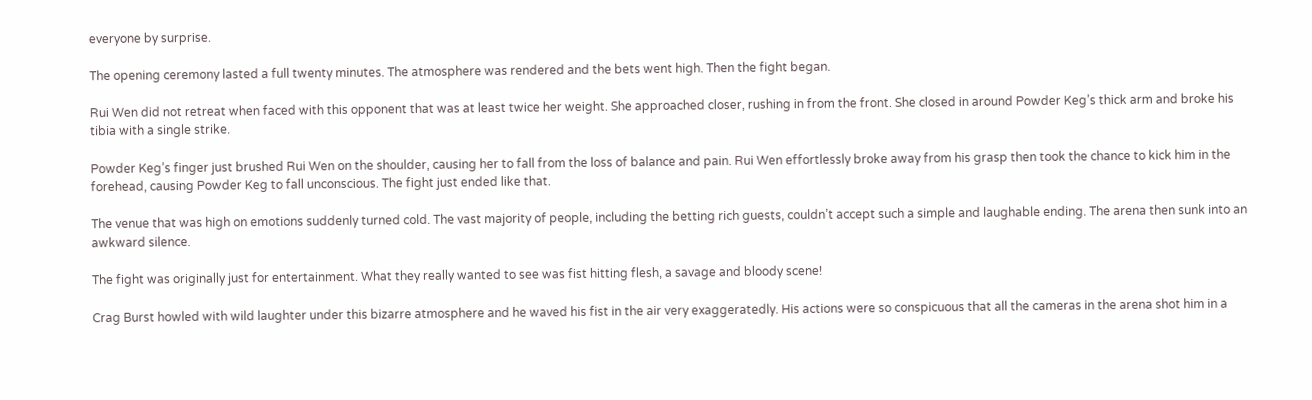everyone by surprise.

The opening ceremony lasted a full twenty minutes. The atmosphere was rendered and the bets went high. Then the fight began.

Rui Wen did not retreat when faced with this opponent that was at least twice her weight. She approached closer, rushing in from the front. She closed in around Powder Keg’s thick arm and broke his tibia with a single strike.

Powder Keg’s finger just brushed Rui Wen on the shoulder, causing her to fall from the loss of balance and pain. Rui Wen effortlessly broke away from his grasp then took the chance to kick him in the forehead, causing Powder Keg to fall unconscious. The fight just ended like that.

The venue that was high on emotions suddenly turned cold. The vast majority of people, including the betting rich guests, couldn’t accept such a simple and laughable ending. The arena then sunk into an awkward silence.

The fight was originally just for entertainment. What they really wanted to see was fist hitting flesh, a savage and bloody scene!

Crag Burst howled with wild laughter under this bizarre atmosphere and he waved his fist in the air very exaggeratedly. His actions were so conspicuous that all the cameras in the arena shot him in a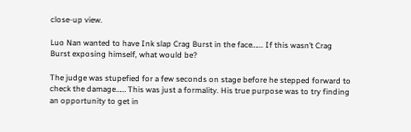close-up view.

Luo Nan wanted to have Ink slap Crag Burst in the face…... If this wasn’t Crag Burst exposing himself, what would be?

The judge was stupefied for a few seconds on stage before he stepped forward to check the damage…… This was just a formality. His true purpose was to try finding an opportunity to get in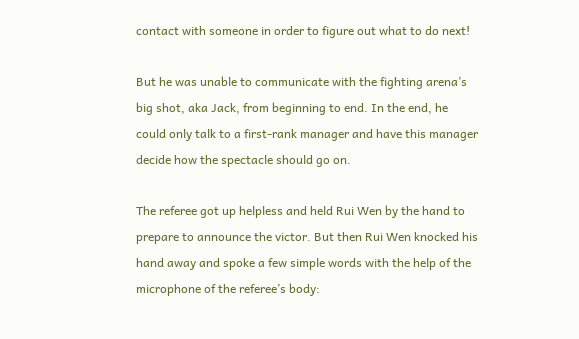contact with someone in order to figure out what to do next!

But he was unable to communicate with the fighting arena’s big shot, aka Jack, from beginning to end. In the end, he could only talk to a first-rank manager and have this manager decide how the spectacle should go on.

The referee got up helpless and held Rui Wen by the hand to prepare to announce the victor. But then Rui Wen knocked his hand away and spoke a few simple words with the help of the microphone of the referee’s body: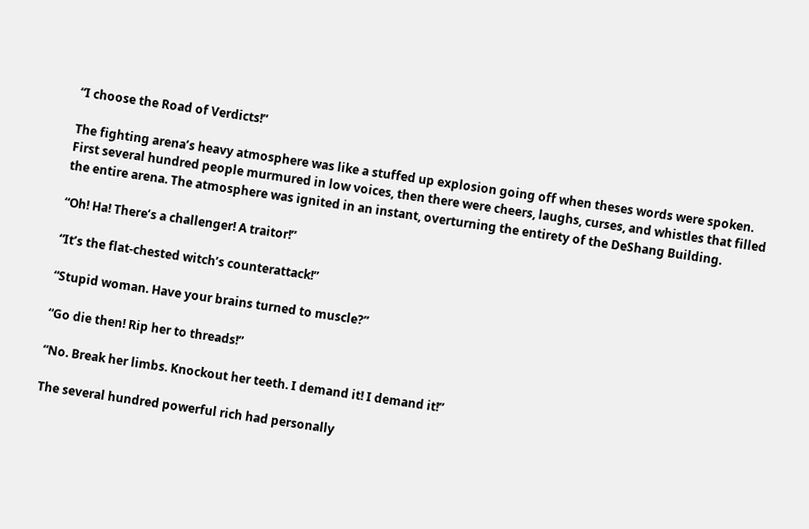“I choose the Road of Verdicts!”

The fighting arena’s heavy atmosphere was like a stuffed up explosion going off when theses words were spoken. First several hundred people murmured in low voices, then there were cheers, laughs, curses, and whistles that filled the entire arena. The atmosphere was ignited in an instant, overturning the entirety of the DeShang Building.

“Oh! Ha! There’s a challenger! A traitor!”

“It’s the flat-chested witch’s counterattack!”

“Stupid woman. Have your brains turned to muscle?”

“Go die then! Rip her to threads!”

“No. Break her limbs. Knockout her teeth. I demand it! I demand it!”

The several hundred powerful rich had personally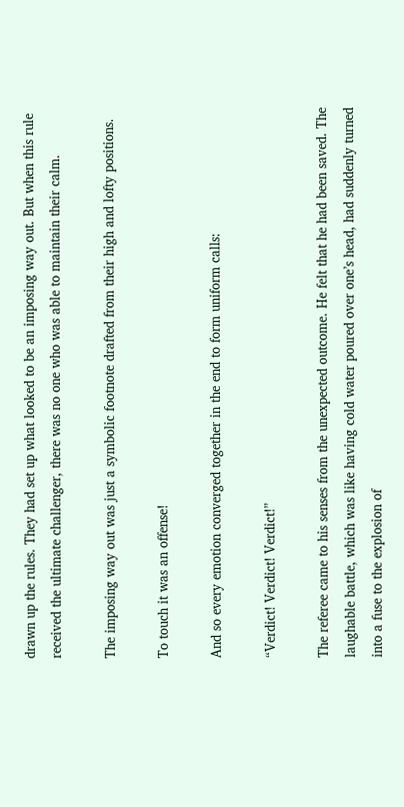drawn up the rules. They had set up what looked to be an imposing way out. But when this rule received the ultimate challenger, there was no one who was able to maintain their calm.

The imposing way out was just a symbolic footnote drafted from their high and lofty positions.

To touch it was an offense!

And so every emotion converged together in the end to form uniform calls:

“Verdict! Verdict! Verdict!”

The referee came to his senses from the unexpected outcome. He felt that he had been saved. The laughable battle, which was like having cold water poured over one’s head, had suddenly turned into a fuse to the explosion of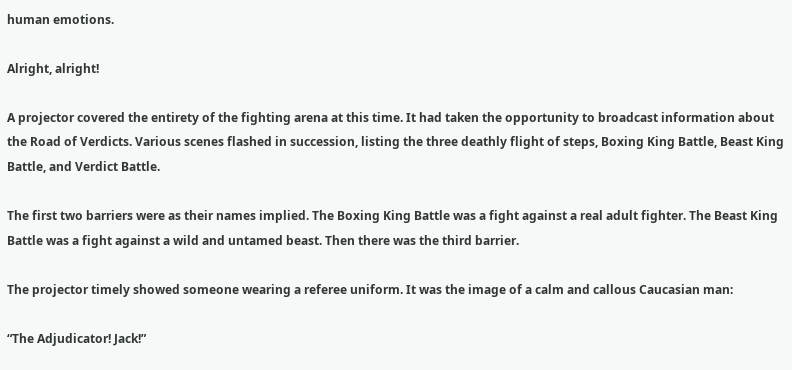human emotions.

Alright, alright!

A projector covered the entirety of the fighting arena at this time. It had taken the opportunity to broadcast information about the Road of Verdicts. Various scenes flashed in succession, listing the three deathly flight of steps, Boxing King Battle, Beast King Battle, and Verdict Battle.

The first two barriers were as their names implied. The Boxing King Battle was a fight against a real adult fighter. The Beast King Battle was a fight against a wild and untamed beast. Then there was the third barrier.

The projector timely showed someone wearing a referee uniform. It was the image of a calm and callous Caucasian man:

“The Adjudicator! Jack!”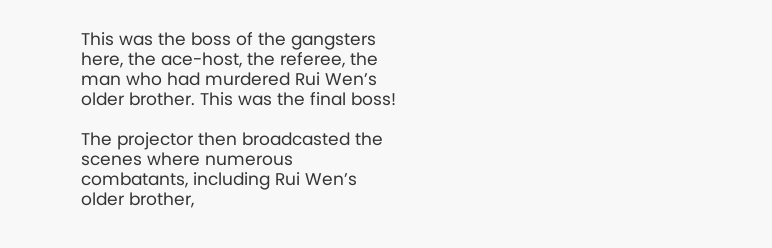This was the boss of the gangsters here, the ace-host, the referee, the man who had murdered Rui Wen’s older brother. This was the final boss!

The projector then broadcasted the scenes where numerous combatants, including Rui Wen’s older brother,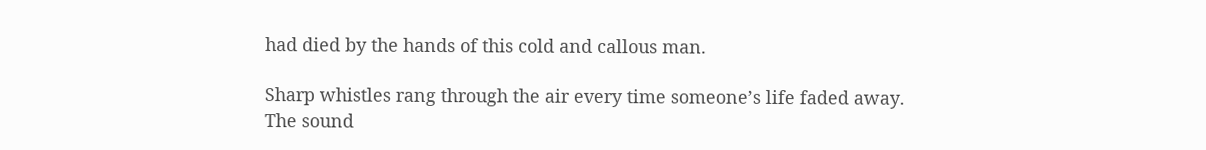had died by the hands of this cold and callous man.

Sharp whistles rang through the air every time someone’s life faded away. The sound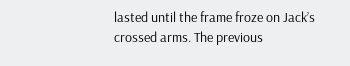lasted until the frame froze on Jack’s crossed arms. The previous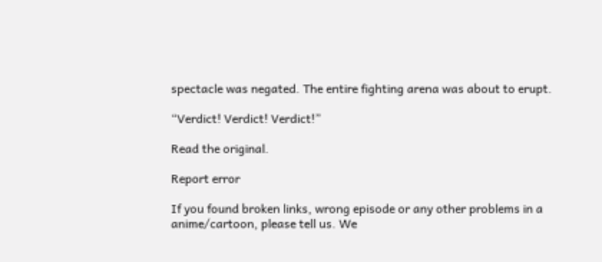spectacle was negated. The entire fighting arena was about to erupt.

“Verdict! Verdict! Verdict!”

Read the original.

Report error

If you found broken links, wrong episode or any other problems in a anime/cartoon, please tell us. We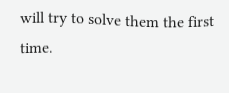will try to solve them the first time.